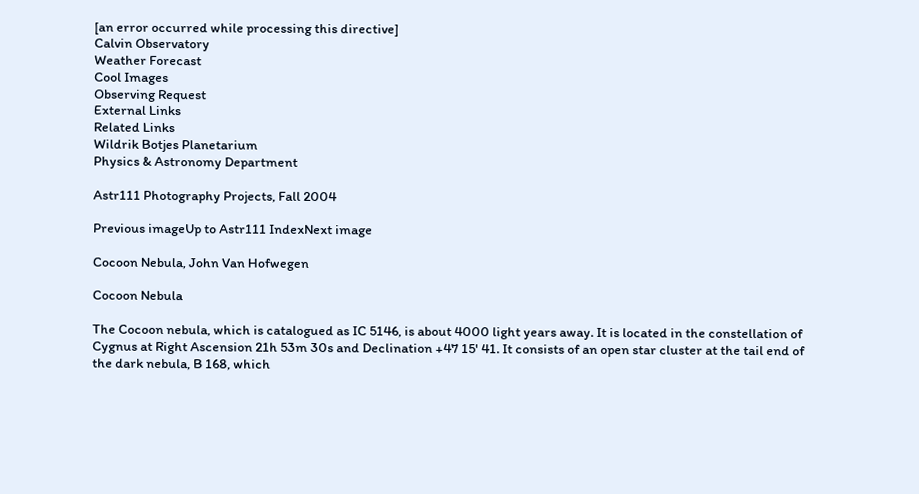[an error occurred while processing this directive]
Calvin Observatory
Weather Forecast
Cool Images
Observing Request
External Links
Related Links
Wildrik Botjes Planetarium
Physics & Astronomy Department

Astr111 Photography Projects, Fall 2004

Previous imageUp to Astr111 IndexNext image

Cocoon Nebula, John Van Hofwegen

Cocoon Nebula

The Cocoon nebula, which is catalogued as IC 5146, is about 4000 light years away. It is located in the constellation of Cygnus at Right Ascension 21h 53m 30s and Declination +47 15' 41. It consists of an open star cluster at the tail end of the dark nebula, B 168, which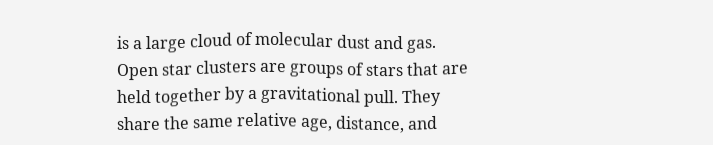is a large cloud of molecular dust and gas. Open star clusters are groups of stars that are held together by a gravitational pull. They share the same relative age, distance, and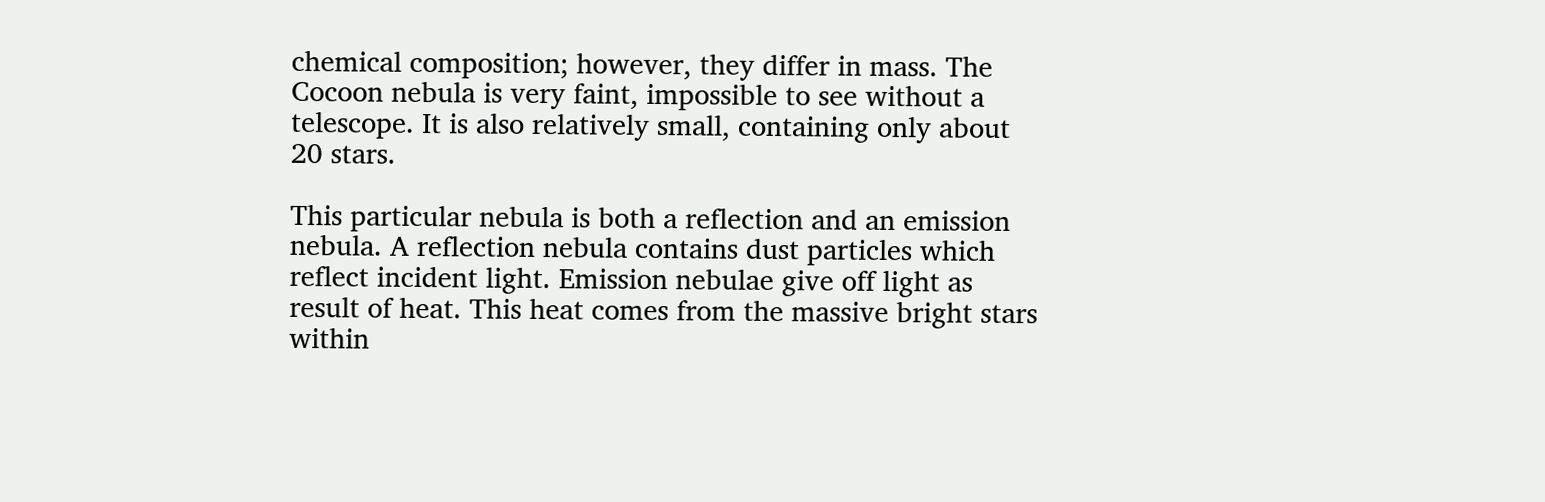chemical composition; however, they differ in mass. The Cocoon nebula is very faint, impossible to see without a telescope. It is also relatively small, containing only about 20 stars.

This particular nebula is both a reflection and an emission nebula. A reflection nebula contains dust particles which reflect incident light. Emission nebulae give off light as result of heat. This heat comes from the massive bright stars within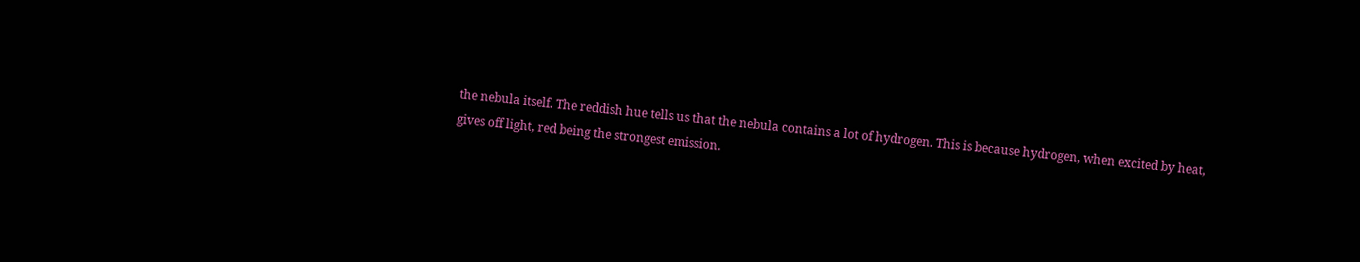the nebula itself. The reddish hue tells us that the nebula contains a lot of hydrogen. This is because hydrogen, when excited by heat, gives off light, red being the strongest emission.